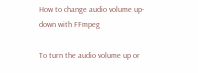How to change audio volume up-down with FFmpeg

To turn the audio volume up or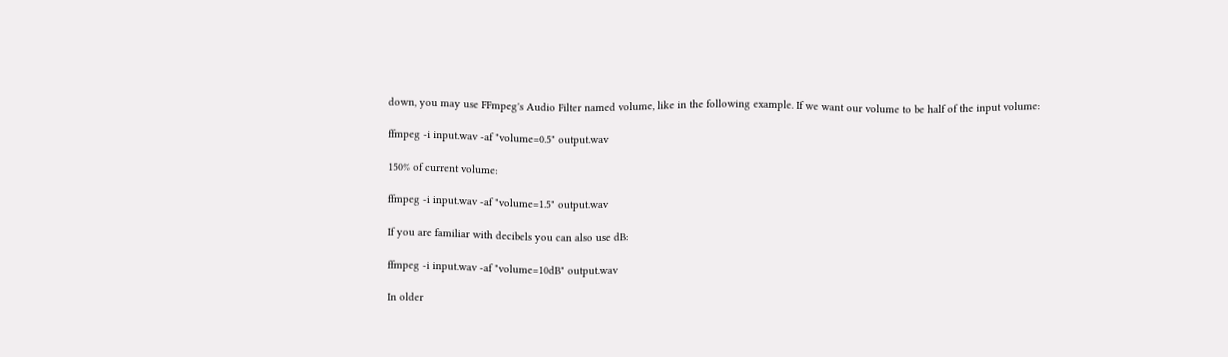down, you may use FFmpeg's Audio Filter named volume, like in the following example. If we want our volume to be half of the input volume:

ffmpeg -i input.wav -af "volume=0.5" output.wav

150% of current volume:

ffmpeg -i input.wav -af "volume=1.5" output.wav

If you are familiar with decibels you can also use dB:

ffmpeg -i input.wav -af "volume=10dB" output.wav

In older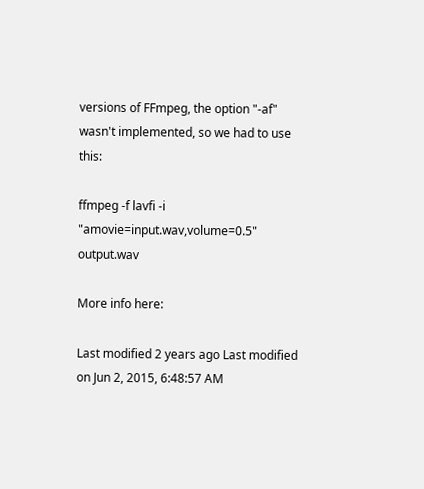versions of FFmpeg, the option "-af" wasn't implemented, so we had to use this:

ffmpeg -f lavfi -i "amovie=input.wav,volume=0.5" output.wav

More info here:

Last modified 2 years ago Last modified on Jun 2, 2015, 6:48:57 AM